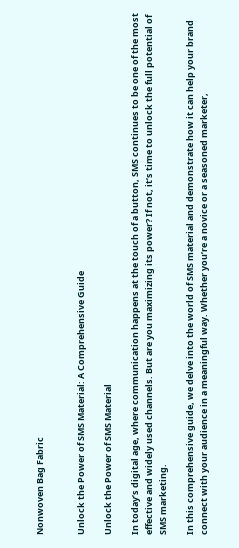Nonwoven Bag Fabric


Unlock the Power of SMS Material: A Comprehensive Guide

Unlock the Power of SMS Material

In today’s digital age, where communication happens at the touch of a button, SMS continues to be one of the most effective and widely used channels. But are you maximizing its power? If not, it’s time to unlock the full potential of SMS marketing.

In this comprehensive guide, we delve into the world of SMS material and demonstrate how it can help your brand connect with your audience in a meaningful way. Whether you’re a novice or a seasoned marketer,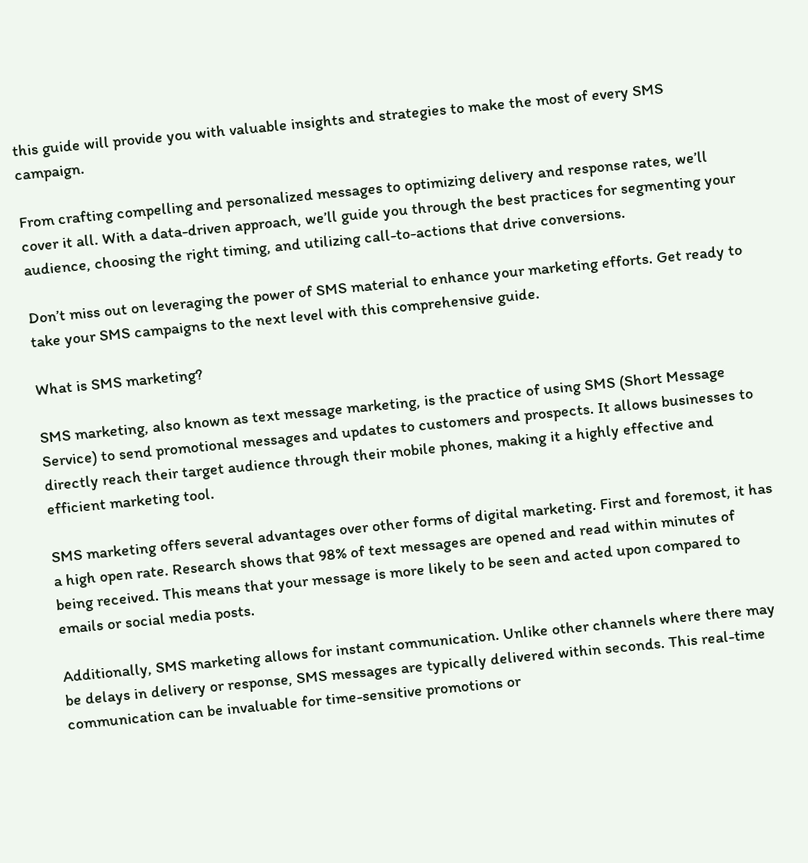this guide will provide you with valuable insights and strategies to make the most of every SMS campaign.

From crafting compelling and personalized messages to optimizing delivery and response rates, we’ll cover it all. With a data-driven approach, we’ll guide you through the best practices for segmenting your audience, choosing the right timing, and utilizing call-to-actions that drive conversions.

Don’t miss out on leveraging the power of SMS material to enhance your marketing efforts. Get ready to take your SMS campaigns to the next level with this comprehensive guide.

What is SMS marketing?

SMS marketing, also known as text message marketing, is the practice of using SMS (Short Message Service) to send promotional messages and updates to customers and prospects. It allows businesses to directly reach their target audience through their mobile phones, making it a highly effective and efficient marketing tool.

SMS marketing offers several advantages over other forms of digital marketing. First and foremost, it has a high open rate. Research shows that 98% of text messages are opened and read within minutes of being received. This means that your message is more likely to be seen and acted upon compared to emails or social media posts.

Additionally, SMS marketing allows for instant communication. Unlike other channels where there may be delays in delivery or response, SMS messages are typically delivered within seconds. This real-time communication can be invaluable for time-sensitive promotions or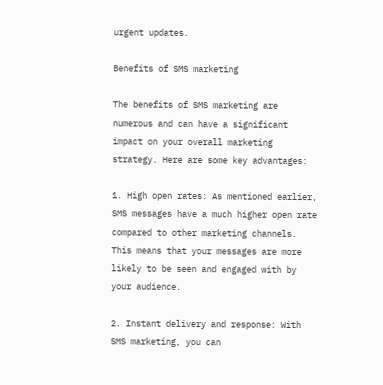urgent updates.

Benefits of SMS marketing

The benefits of SMS marketing are numerous and can have a significant impact on your overall marketing strategy. Here are some key advantages:

1. High open rates: As mentioned earlier, SMS messages have a much higher open rate compared to other marketing channels. This means that your messages are more likely to be seen and engaged with by your audience.

2. Instant delivery and response: With SMS marketing, you can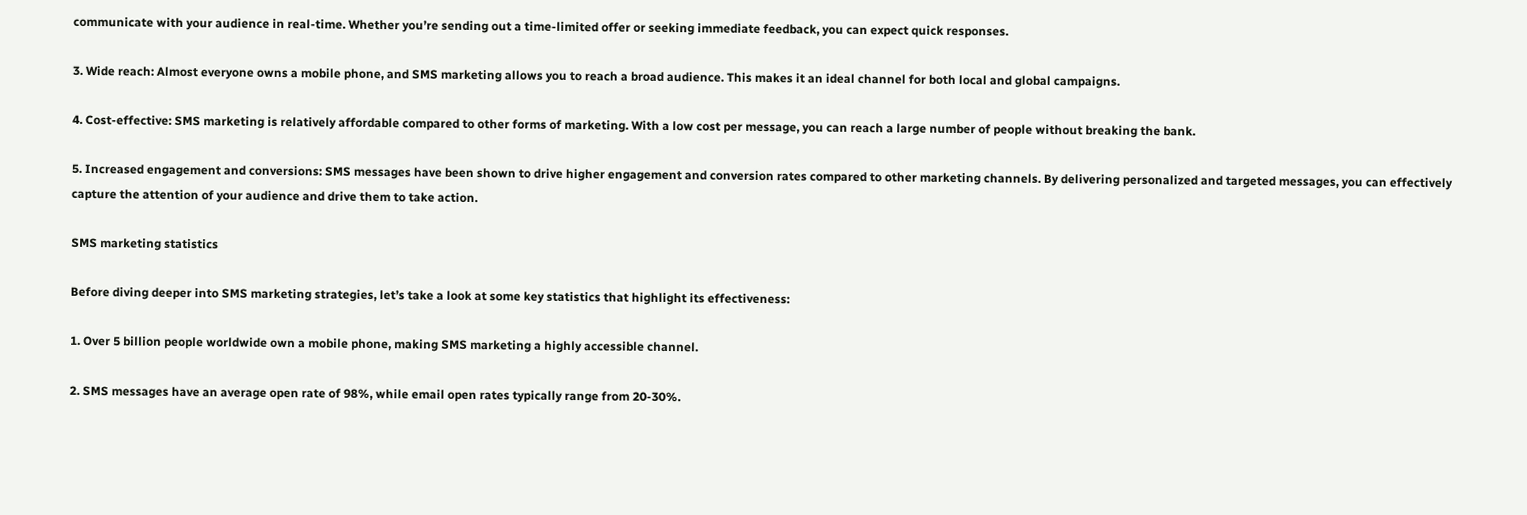communicate with your audience in real-time. Whether you’re sending out a time-limited offer or seeking immediate feedback, you can expect quick responses.

3. Wide reach: Almost everyone owns a mobile phone, and SMS marketing allows you to reach a broad audience. This makes it an ideal channel for both local and global campaigns.

4. Cost-effective: SMS marketing is relatively affordable compared to other forms of marketing. With a low cost per message, you can reach a large number of people without breaking the bank.

5. Increased engagement and conversions: SMS messages have been shown to drive higher engagement and conversion rates compared to other marketing channels. By delivering personalized and targeted messages, you can effectively capture the attention of your audience and drive them to take action.

SMS marketing statistics

Before diving deeper into SMS marketing strategies, let’s take a look at some key statistics that highlight its effectiveness:

1. Over 5 billion people worldwide own a mobile phone, making SMS marketing a highly accessible channel.

2. SMS messages have an average open rate of 98%, while email open rates typically range from 20-30%.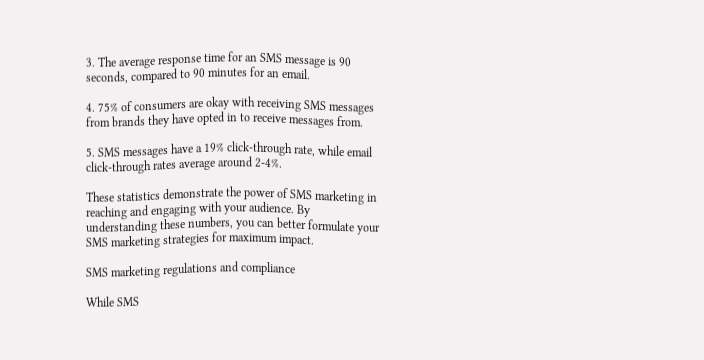3. The average response time for an SMS message is 90 seconds, compared to 90 minutes for an email.

4. 75% of consumers are okay with receiving SMS messages from brands they have opted in to receive messages from.

5. SMS messages have a 19% click-through rate, while email click-through rates average around 2-4%.

These statistics demonstrate the power of SMS marketing in reaching and engaging with your audience. By understanding these numbers, you can better formulate your SMS marketing strategies for maximum impact.

SMS marketing regulations and compliance

While SMS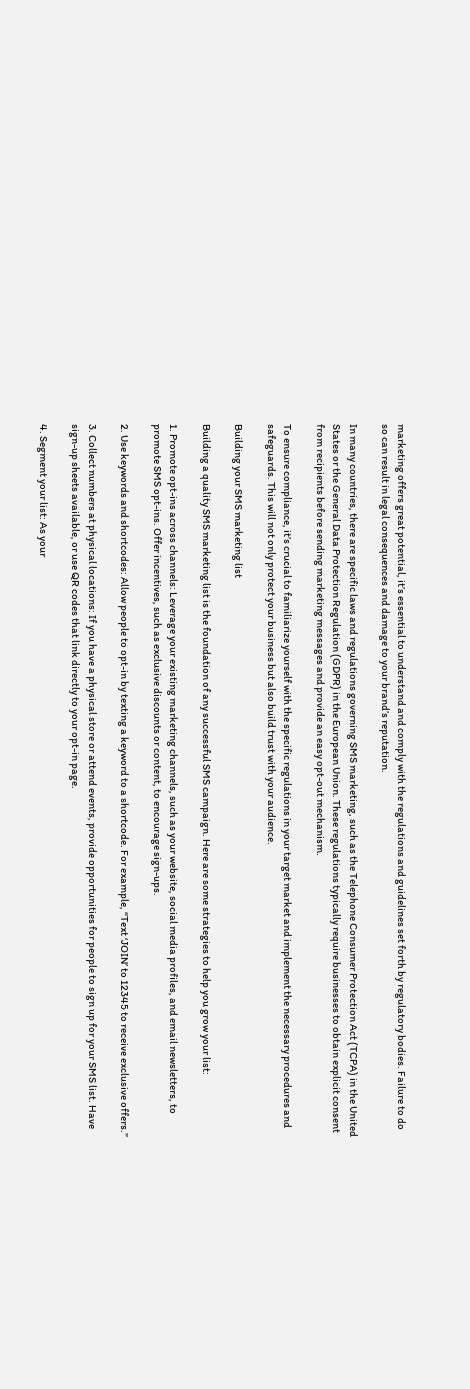marketing offers great potential, it’s essential to understand and comply with the regulations and guidelines set forth by regulatory bodies. Failure to do so can result in legal consequences and damage to your brand’s reputation.

In many countries, there are specific laws and regulations governing SMS marketing, such as the Telephone Consumer Protection Act (TCPA) in the United States or the General Data Protection Regulation (GDPR) in the European Union. These regulations typically require businesses to obtain explicit consent from recipients before sending marketing messages and provide an easy opt-out mechanism.

To ensure compliance, it’s crucial to familiarize yourself with the specific regulations in your target market and implement the necessary procedures and safeguards. This will not only protect your business but also build trust with your audience.

Building your SMS marketing list

Building a quality SMS marketing list is the foundation of any successful SMS campaign. Here are some strategies to help you grow your list:

1. Promote opt-ins across channels: Leverage your existing marketing channels, such as your website, social media profiles, and email newsletters, to promote SMS opt-ins. Offer incentives, such as exclusive discounts or content, to encourage sign-ups.

2. Use keywords and shortcodes: Allow people to opt-in by texting a keyword to a shortcode. For example, “Text ‘JOIN’ to 12345 to receive exclusive offers.”

3. Collect numbers at physical locations: If you have a physical store or attend events, provide opportunities for people to sign up for your SMS list. Have sign-up sheets available, or use QR codes that link directly to your opt-in page.

4. Segment your list: As your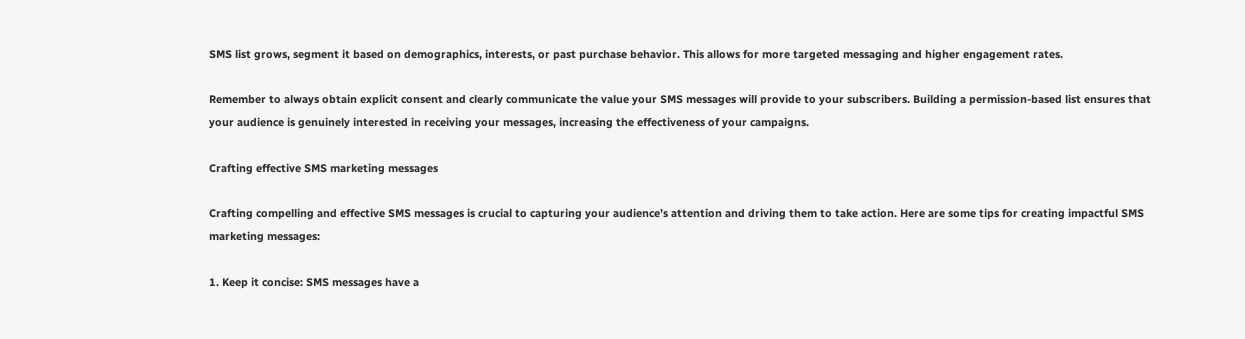SMS list grows, segment it based on demographics, interests, or past purchase behavior. This allows for more targeted messaging and higher engagement rates.

Remember to always obtain explicit consent and clearly communicate the value your SMS messages will provide to your subscribers. Building a permission-based list ensures that your audience is genuinely interested in receiving your messages, increasing the effectiveness of your campaigns.

Crafting effective SMS marketing messages

Crafting compelling and effective SMS messages is crucial to capturing your audience’s attention and driving them to take action. Here are some tips for creating impactful SMS marketing messages:

1. Keep it concise: SMS messages have a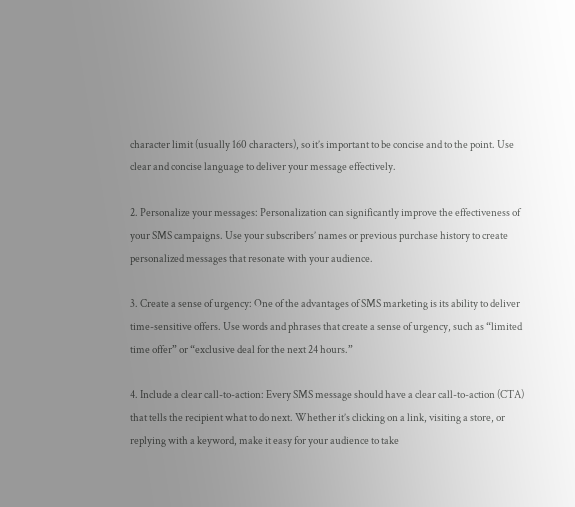character limit (usually 160 characters), so it’s important to be concise and to the point. Use clear and concise language to deliver your message effectively.

2. Personalize your messages: Personalization can significantly improve the effectiveness of your SMS campaigns. Use your subscribers’ names or previous purchase history to create personalized messages that resonate with your audience.

3. Create a sense of urgency: One of the advantages of SMS marketing is its ability to deliver time-sensitive offers. Use words and phrases that create a sense of urgency, such as “limited time offer” or “exclusive deal for the next 24 hours.”

4. Include a clear call-to-action: Every SMS message should have a clear call-to-action (CTA) that tells the recipient what to do next. Whether it’s clicking on a link, visiting a store, or replying with a keyword, make it easy for your audience to take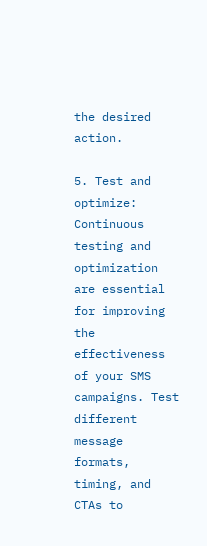the desired action.

5. Test and optimize: Continuous testing and optimization are essential for improving the effectiveness of your SMS campaigns. Test different message formats, timing, and CTAs to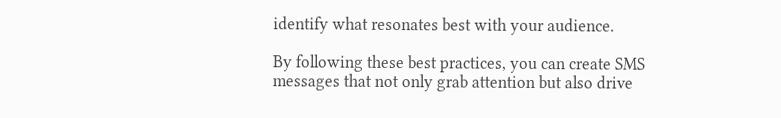identify what resonates best with your audience.

By following these best practices, you can create SMS messages that not only grab attention but also drive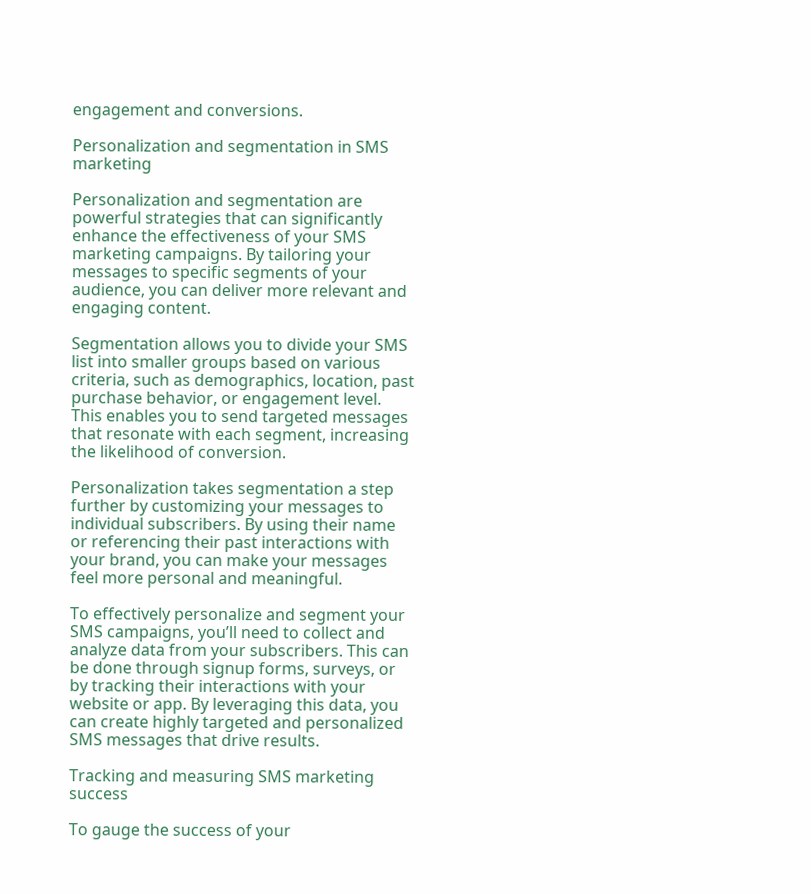engagement and conversions.

Personalization and segmentation in SMS marketing

Personalization and segmentation are powerful strategies that can significantly enhance the effectiveness of your SMS marketing campaigns. By tailoring your messages to specific segments of your audience, you can deliver more relevant and engaging content.

Segmentation allows you to divide your SMS list into smaller groups based on various criteria, such as demographics, location, past purchase behavior, or engagement level. This enables you to send targeted messages that resonate with each segment, increasing the likelihood of conversion.

Personalization takes segmentation a step further by customizing your messages to individual subscribers. By using their name or referencing their past interactions with your brand, you can make your messages feel more personal and meaningful.

To effectively personalize and segment your SMS campaigns, you’ll need to collect and analyze data from your subscribers. This can be done through signup forms, surveys, or by tracking their interactions with your website or app. By leveraging this data, you can create highly targeted and personalized SMS messages that drive results.

Tracking and measuring SMS marketing success

To gauge the success of your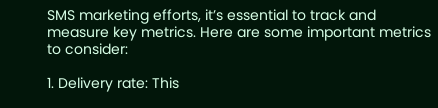SMS marketing efforts, it’s essential to track and measure key metrics. Here are some important metrics to consider:

1. Delivery rate: This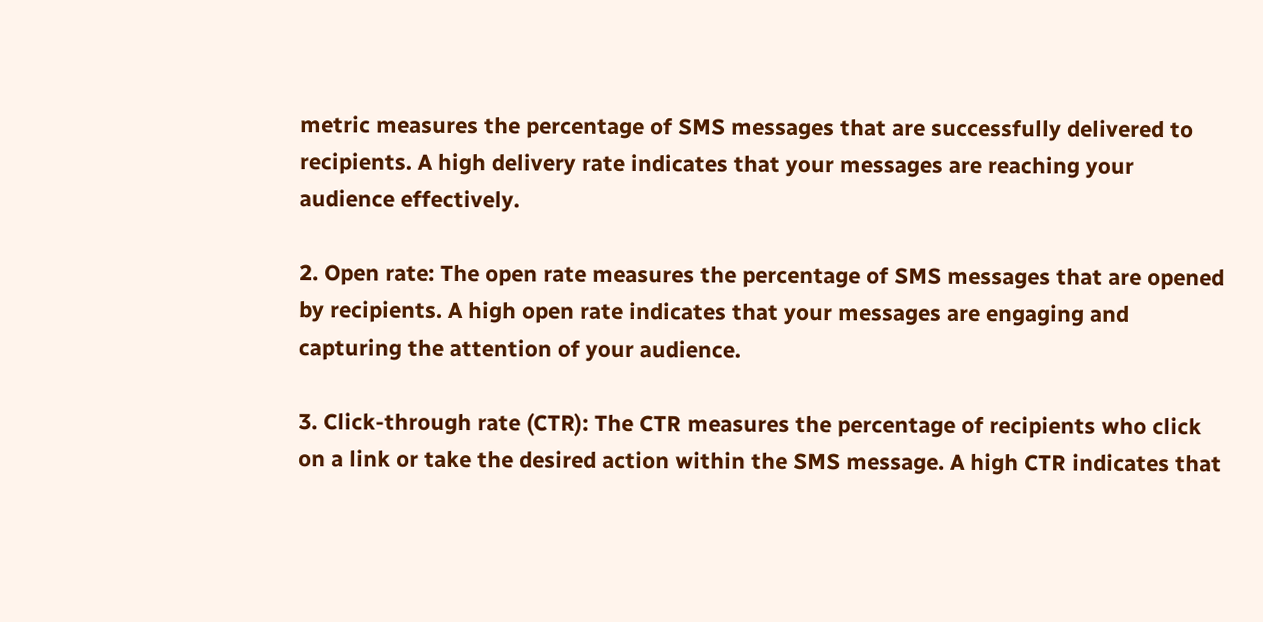metric measures the percentage of SMS messages that are successfully delivered to recipients. A high delivery rate indicates that your messages are reaching your audience effectively.

2. Open rate: The open rate measures the percentage of SMS messages that are opened by recipients. A high open rate indicates that your messages are engaging and capturing the attention of your audience.

3. Click-through rate (CTR): The CTR measures the percentage of recipients who click on a link or take the desired action within the SMS message. A high CTR indicates that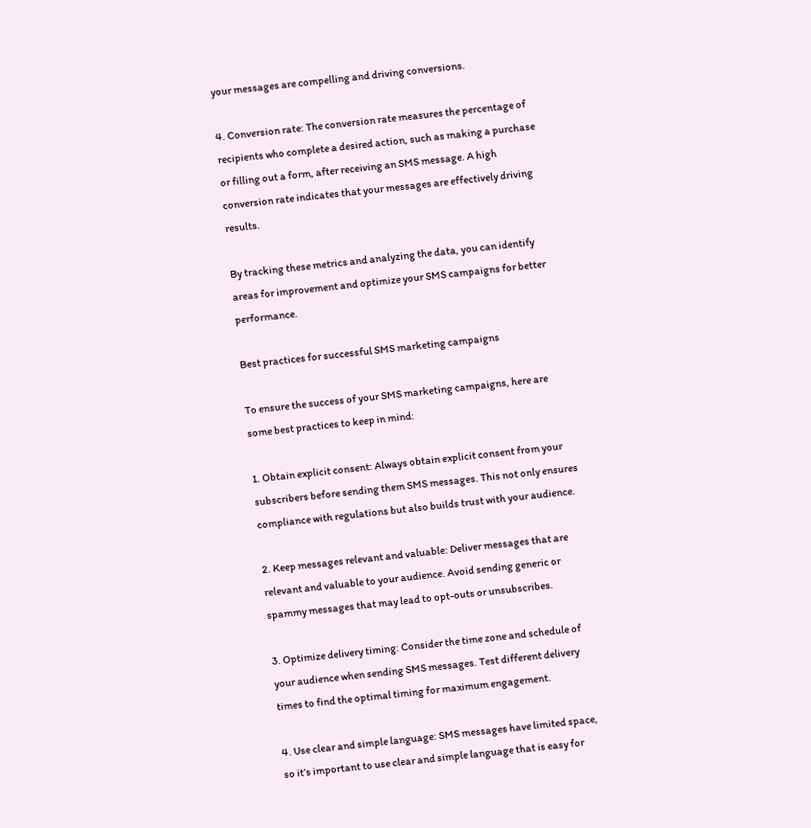your messages are compelling and driving conversions.

4. Conversion rate: The conversion rate measures the percentage of recipients who complete a desired action, such as making a purchase or filling out a form, after receiving an SMS message. A high conversion rate indicates that your messages are effectively driving results.

By tracking these metrics and analyzing the data, you can identify areas for improvement and optimize your SMS campaigns for better performance.

Best practices for successful SMS marketing campaigns

To ensure the success of your SMS marketing campaigns, here are some best practices to keep in mind:

1. Obtain explicit consent: Always obtain explicit consent from your subscribers before sending them SMS messages. This not only ensures compliance with regulations but also builds trust with your audience.

2. Keep messages relevant and valuable: Deliver messages that are relevant and valuable to your audience. Avoid sending generic or spammy messages that may lead to opt-outs or unsubscribes.

3. Optimize delivery timing: Consider the time zone and schedule of your audience when sending SMS messages. Test different delivery times to find the optimal timing for maximum engagement.

4. Use clear and simple language: SMS messages have limited space, so it’s important to use clear and simple language that is easy for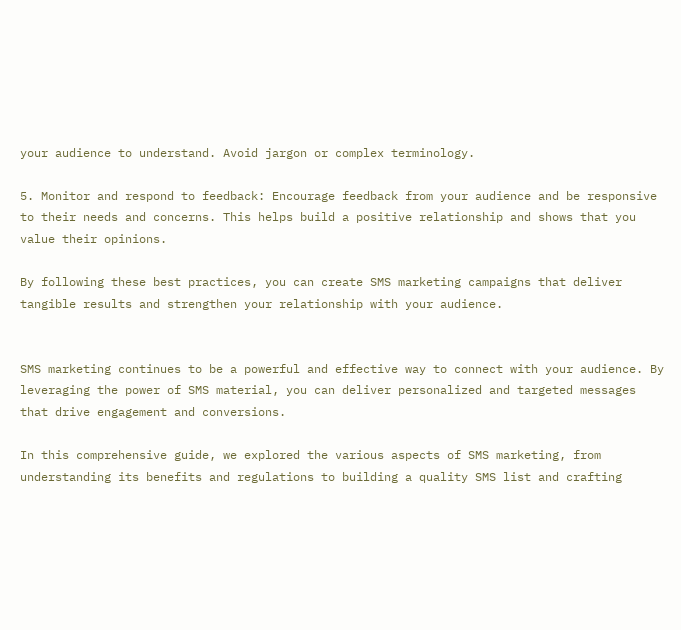your audience to understand. Avoid jargon or complex terminology.

5. Monitor and respond to feedback: Encourage feedback from your audience and be responsive to their needs and concerns. This helps build a positive relationship and shows that you value their opinions.

By following these best practices, you can create SMS marketing campaigns that deliver tangible results and strengthen your relationship with your audience.


SMS marketing continues to be a powerful and effective way to connect with your audience. By leveraging the power of SMS material, you can deliver personalized and targeted messages that drive engagement and conversions.

In this comprehensive guide, we explored the various aspects of SMS marketing, from understanding its benefits and regulations to building a quality SMS list and crafting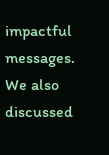impactful messages. We also discussed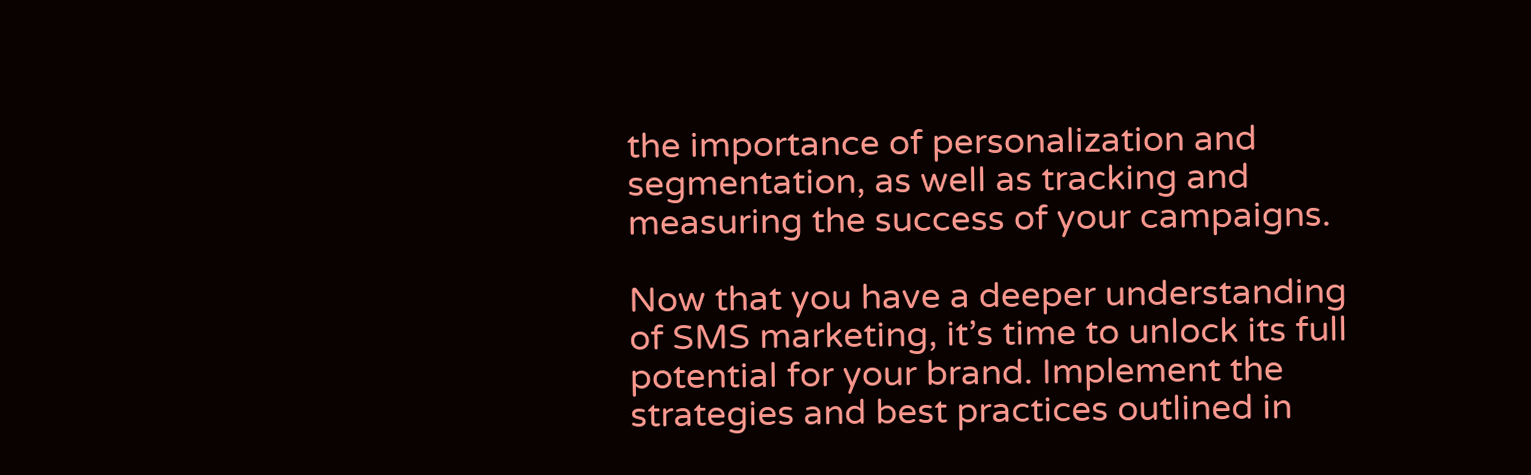the importance of personalization and segmentation, as well as tracking and measuring the success of your campaigns.

Now that you have a deeper understanding of SMS marketing, it’s time to unlock its full potential for your brand. Implement the strategies and best practices outlined in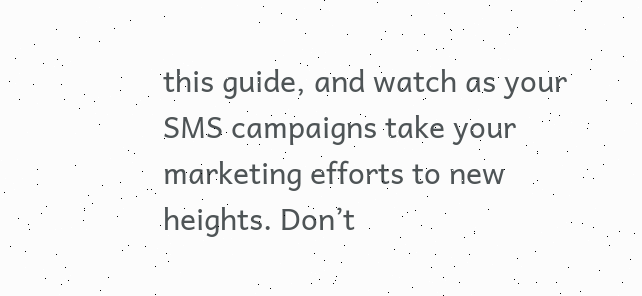this guide, and watch as your SMS campaigns take your marketing efforts to new heights. Don’t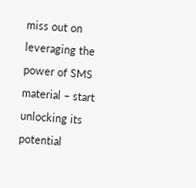miss out on leveraging the power of SMS material – start unlocking its potential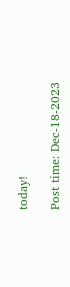today!

Post time: Dec-18-2023